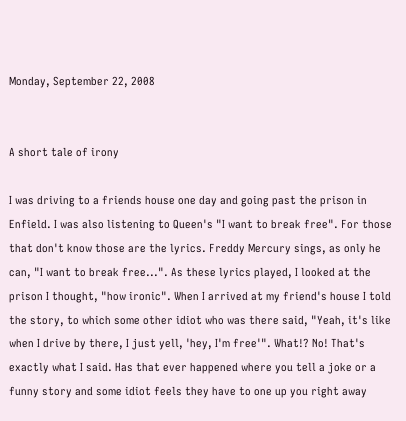Monday, September 22, 2008


A short tale of irony

I was driving to a friends house one day and going past the prison in Enfield. I was also listening to Queen's "I want to break free". For those that don't know those are the lyrics. Freddy Mercury sings, as only he can, "I want to break free...". As these lyrics played, I looked at the prison I thought, "how ironic". When I arrived at my friend's house I told the story, to which some other idiot who was there said, "Yeah, it's like when I drive by there, I just yell, 'hey, I'm free'". What!? No! That's exactly what I said. Has that ever happened where you tell a joke or a funny story and some idiot feels they have to one up you right away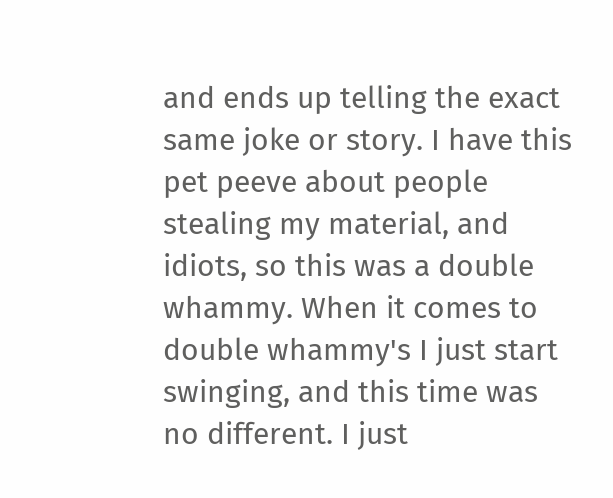and ends up telling the exact same joke or story. I have this pet peeve about people stealing my material, and idiots, so this was a double whammy. When it comes to double whammy's I just start swinging, and this time was no different. I just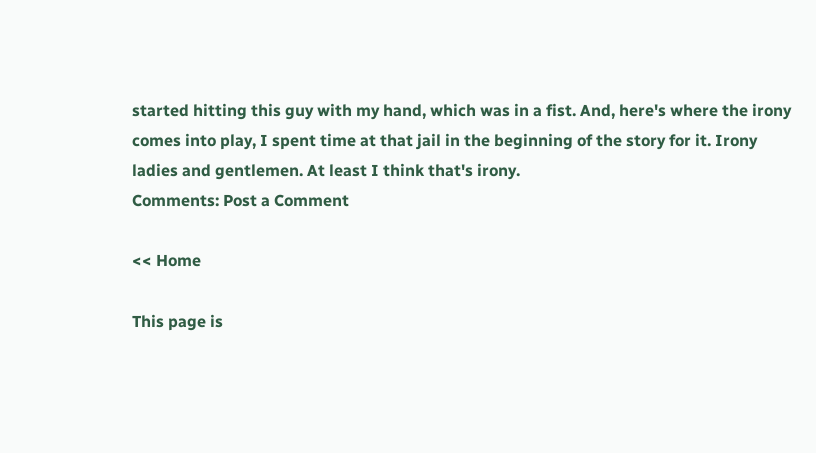started hitting this guy with my hand, which was in a fist. And, here's where the irony comes into play, I spent time at that jail in the beginning of the story for it. Irony ladies and gentlemen. At least I think that's irony.
Comments: Post a Comment

<< Home

This page is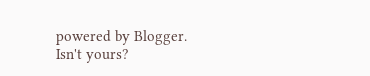powered by Blogger. Isn't yours?